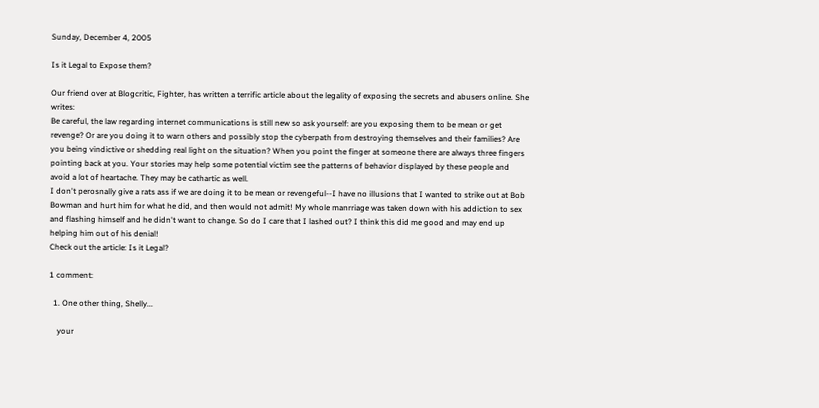Sunday, December 4, 2005

Is it Legal to Expose them?

Our friend over at Blogcritic, Fighter, has written a terrific article about the legality of exposing the secrets and abusers online. She writes:
Be careful, the law regarding internet communications is still new so ask yourself: are you exposing them to be mean or get revenge? Or are you doing it to warn others and possibly stop the cyberpath from destroying themselves and their families? Are you being vindictive or shedding real light on the situation? When you point the finger at someone there are always three fingers pointing back at you. Your stories may help some potential victim see the patterns of behavior displayed by these people and avoid a lot of heartache. They may be cathartic as well.
I don't perosnally give a rats ass if we are doing it to be mean or revengeful--I have no illusions that I wanted to strike out at Bob Bowman and hurt him for what he did, and then would not admit! My whole manrriage was taken down with his addiction to sex and flashing himself and he didn't want to change. So do I care that I lashed out? I think this did me good and may end up helping him out of his denial!
Check out the article: Is it Legal?

1 comment:

  1. One other thing, Shelly...

    your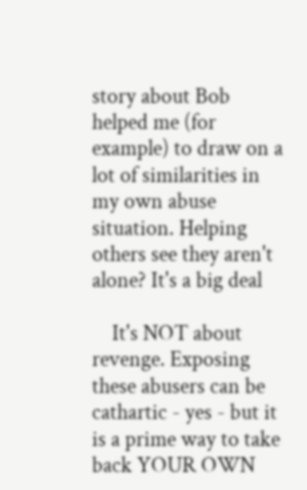story about Bob helped me (for example) to draw on a lot of similarities in my own abuse situation. Helping others see they aren't alone? It's a big deal

    It's NOT about revenge. Exposing these abusers can be cathartic - yes - but it is a prime way to take back YOUR OWN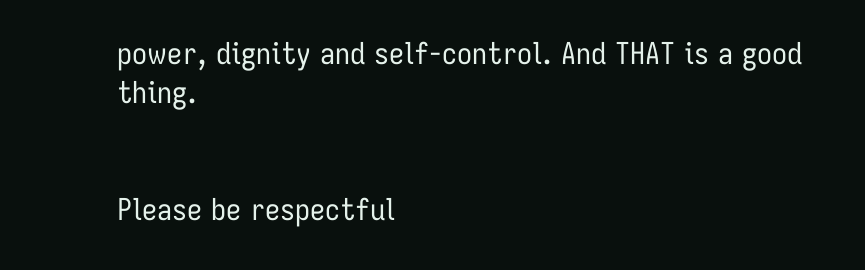power, dignity and self-control. And THAT is a good thing.


Please be respectful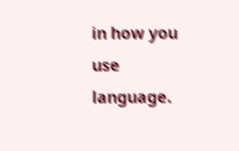in how you use language.